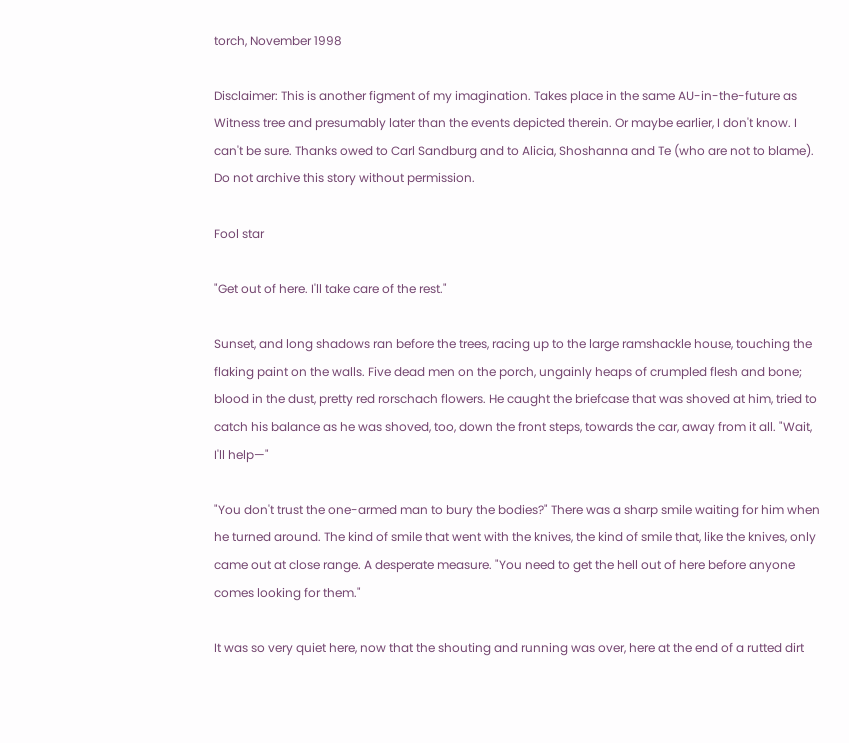torch, November 1998

Disclaimer: This is another figment of my imagination. Takes place in the same AU-in-the-future as Witness tree and presumably later than the events depicted therein. Or maybe earlier, I don't know. I can't be sure. Thanks owed to Carl Sandburg and to Alicia, Shoshanna and Te (who are not to blame). Do not archive this story without permission.

Fool star

"Get out of here. I'll take care of the rest."

Sunset, and long shadows ran before the trees, racing up to the large ramshackle house, touching the flaking paint on the walls. Five dead men on the porch, ungainly heaps of crumpled flesh and bone; blood in the dust, pretty red rorschach flowers. He caught the briefcase that was shoved at him, tried to catch his balance as he was shoved, too, down the front steps, towards the car, away from it all. "Wait, I'll help—"

"You don't trust the one-armed man to bury the bodies?" There was a sharp smile waiting for him when he turned around. The kind of smile that went with the knives, the kind of smile that, like the knives, only came out at close range. A desperate measure. "You need to get the hell out of here before anyone comes looking for them."

It was so very quiet here, now that the shouting and running was over, here at the end of a rutted dirt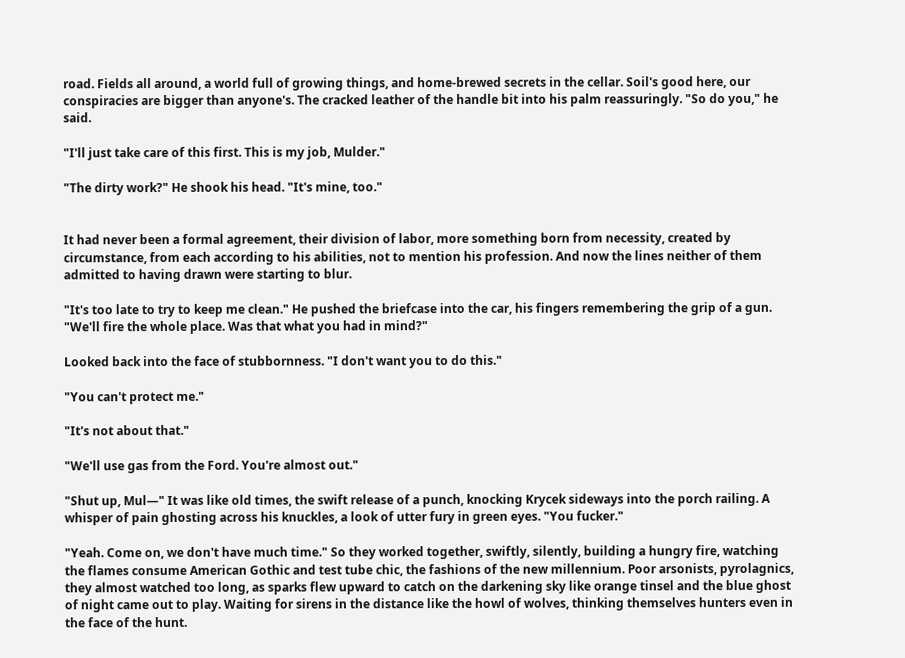road. Fields all around, a world full of growing things, and home-brewed secrets in the cellar. Soil's good here, our conspiracies are bigger than anyone's. The cracked leather of the handle bit into his palm reassuringly. "So do you," he said.

"I'll just take care of this first. This is my job, Mulder."

"The dirty work?" He shook his head. "It's mine, too."


It had never been a formal agreement, their division of labor, more something born from necessity, created by circumstance, from each according to his abilities, not to mention his profession. And now the lines neither of them admitted to having drawn were starting to blur.

"It's too late to try to keep me clean." He pushed the briefcase into the car, his fingers remembering the grip of a gun. "We'll fire the whole place. Was that what you had in mind?"

Looked back into the face of stubbornness. "I don't want you to do this."

"You can't protect me."

"It's not about that."

"We'll use gas from the Ford. You're almost out."

"Shut up, Mul—" It was like old times, the swift release of a punch, knocking Krycek sideways into the porch railing. A whisper of pain ghosting across his knuckles, a look of utter fury in green eyes. "You fucker."

"Yeah. Come on, we don't have much time." So they worked together, swiftly, silently, building a hungry fire, watching the flames consume American Gothic and test tube chic, the fashions of the new millennium. Poor arsonists, pyrolagnics, they almost watched too long, as sparks flew upward to catch on the darkening sky like orange tinsel and the blue ghost of night came out to play. Waiting for sirens in the distance like the howl of wolves, thinking themselves hunters even in the face of the hunt.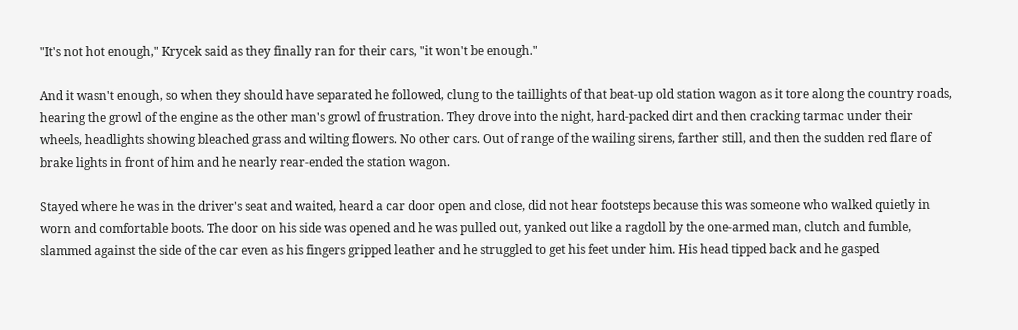"It's not hot enough," Krycek said as they finally ran for their cars, "it won't be enough."

And it wasn't enough, so when they should have separated he followed, clung to the taillights of that beat-up old station wagon as it tore along the country roads, hearing the growl of the engine as the other man's growl of frustration. They drove into the night, hard-packed dirt and then cracking tarmac under their wheels, headlights showing bleached grass and wilting flowers. No other cars. Out of range of the wailing sirens, farther still, and then the sudden red flare of brake lights in front of him and he nearly rear-ended the station wagon.

Stayed where he was in the driver's seat and waited, heard a car door open and close, did not hear footsteps because this was someone who walked quietly in worn and comfortable boots. The door on his side was opened and he was pulled out, yanked out like a ragdoll by the one-armed man, clutch and fumble, slammed against the side of the car even as his fingers gripped leather and he struggled to get his feet under him. His head tipped back and he gasped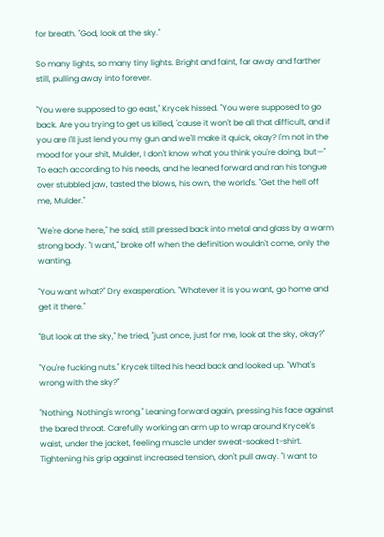for breath. "God, look at the sky."

So many lights, so many tiny lights. Bright and faint, far away and farther still, pulling away into forever.

"You were supposed to go east," Krycek hissed. "You were supposed to go back. Are you trying to get us killed, 'cause it won't be all that difficult, and if you are I'll just lend you my gun and we'll make it quick, okay? I'm not in the mood for your shit, Mulder, I don't know what you think you're doing, but—" To each according to his needs, and he leaned forward and ran his tongue over stubbled jaw, tasted the blows, his own, the world's. "Get the hell off me, Mulder."

"We're done here," he said, still pressed back into metal and glass by a warm strong body. "I want," broke off when the definition wouldn't come, only the wanting.

"You want what?" Dry exasperation. "Whatever it is you want, go home and get it there."

"But look at the sky," he tried, "just once, just for me, look at the sky, okay?"

"You're fucking nuts." Krycek tilted his head back and looked up. "What's wrong with the sky?"

"Nothing. Nothing's wrong." Leaning forward again, pressing his face against the bared throat. Carefully working an arm up to wrap around Krycek's waist, under the jacket, feeling muscle under sweat-soaked t-shirt. Tightening his grip against increased tension, don't pull away. "I want to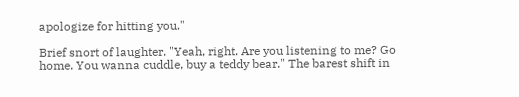apologize for hitting you."

Brief snort of laughter. "Yeah, right. Are you listening to me? Go home. You wanna cuddle, buy a teddy bear." The barest shift in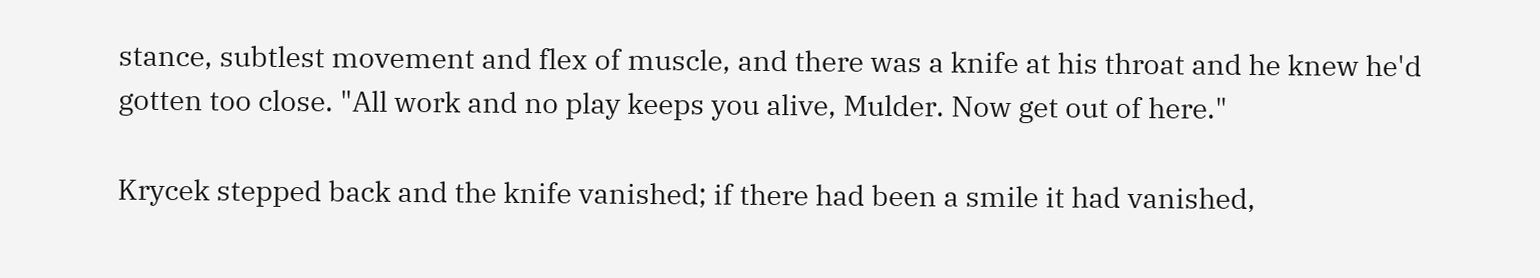stance, subtlest movement and flex of muscle, and there was a knife at his throat and he knew he'd gotten too close. "All work and no play keeps you alive, Mulder. Now get out of here."

Krycek stepped back and the knife vanished; if there had been a smile it had vanished,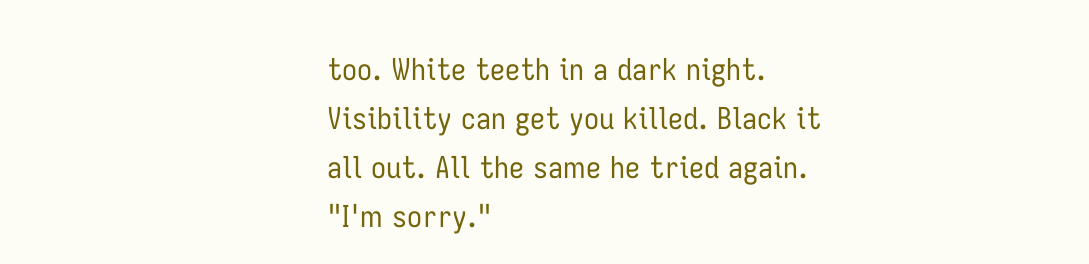too. White teeth in a dark night. Visibility can get you killed. Black it all out. All the same he tried again. "I'm sorry."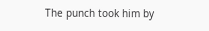The punch took him by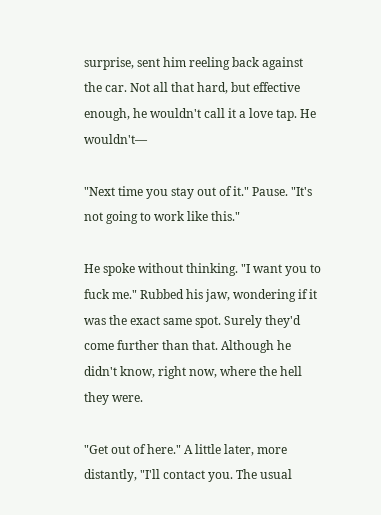surprise, sent him reeling back against the car. Not all that hard, but effective enough, he wouldn't call it a love tap. He wouldn't—

"Next time you stay out of it." Pause. "It's not going to work like this."

He spoke without thinking. "I want you to fuck me." Rubbed his jaw, wondering if it was the exact same spot. Surely they'd come further than that. Although he didn't know, right now, where the hell they were.

"Get out of here." A little later, more distantly, "I'll contact you. The usual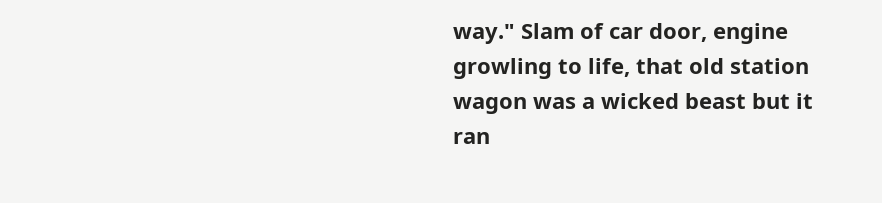way." Slam of car door, engine growling to life, that old station wagon was a wicked beast but it ran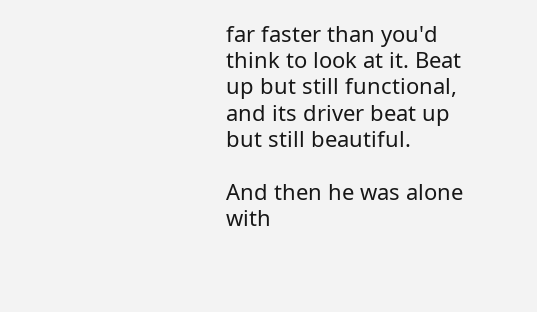far faster than you'd think to look at it. Beat up but still functional, and its driver beat up but still beautiful.

And then he was alone with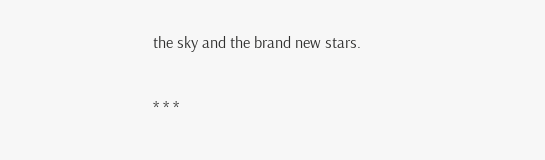the sky and the brand new stars.

* * *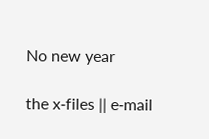No new year

the x‑files || e‑mail